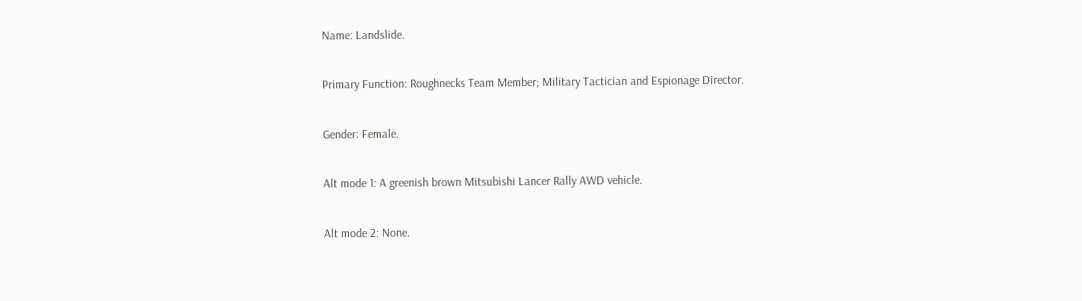Name: Landslide.

Primary Function: Roughnecks Team Member; Military Tactician and Espionage Director.

Gender: Female.

Alt mode 1: A greenish brown Mitsubishi Lancer Rally AWD vehicle.

Alt mode 2: None.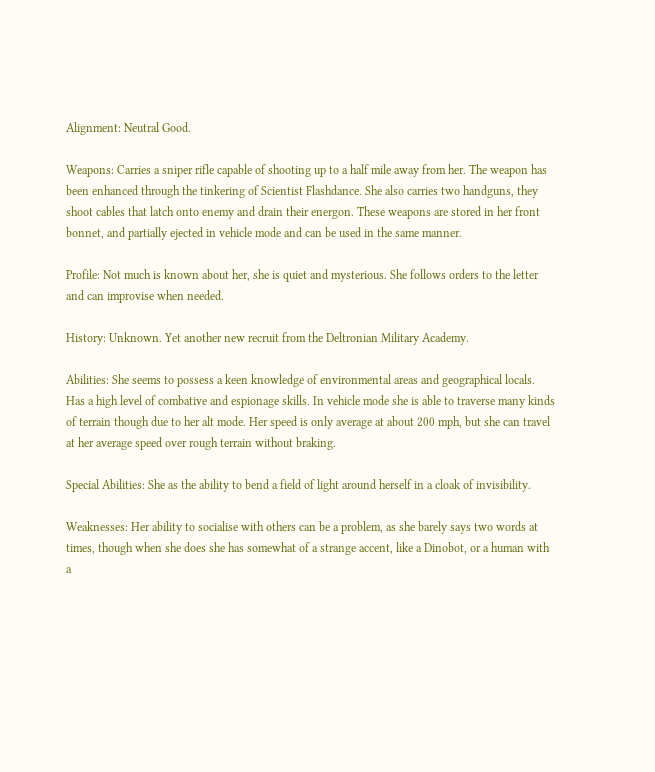Alignment: Neutral Good.

Weapons: Carries a sniper rifle capable of shooting up to a half mile away from her. The weapon has been enhanced through the tinkering of Scientist Flashdance. She also carries two handguns, they shoot cables that latch onto enemy and drain their energon. These weapons are stored in her front bonnet, and partially ejected in vehicle mode and can be used in the same manner.

Profile: Not much is known about her, she is quiet and mysterious. She follows orders to the letter and can improvise when needed.

History: Unknown. Yet another new recruit from the Deltronian Military Academy.

Abilities: She seems to possess a keen knowledge of environmental areas and geographical locals. Has a high level of combative and espionage skills. In vehicle mode she is able to traverse many kinds of terrain though due to her alt mode. Her speed is only average at about 200 mph, but she can travel at her average speed over rough terrain without braking.

Special Abilities: She as the ability to bend a field of light around herself in a cloak of invisibility.

Weaknesses: Her ability to socialise with others can be a problem, as she barely says two words at times, though when she does she has somewhat of a strange accent, like a Dinobot, or a human with a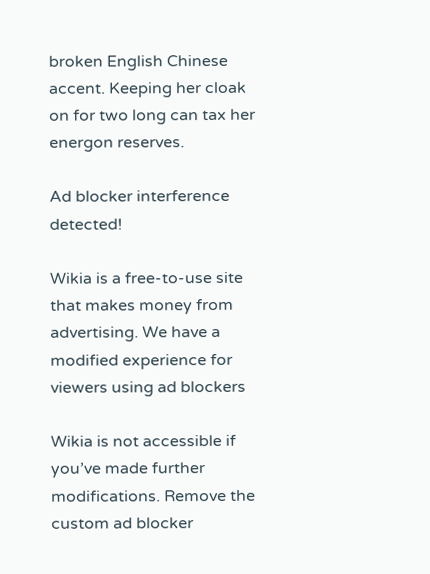broken English Chinese accent. Keeping her cloak on for two long can tax her energon reserves.

Ad blocker interference detected!

Wikia is a free-to-use site that makes money from advertising. We have a modified experience for viewers using ad blockers

Wikia is not accessible if you’ve made further modifications. Remove the custom ad blocker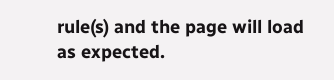rule(s) and the page will load as expected.